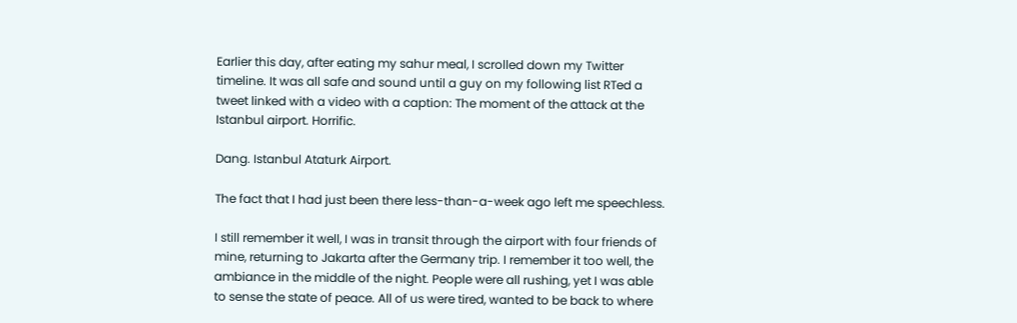Earlier this day, after eating my sahur meal, I scrolled down my Twitter timeline. It was all safe and sound until a guy on my following list RTed a tweet linked with a video with a caption: The moment of the attack at the Istanbul airport. Horrific.

Dang. Istanbul Ataturk Airport.

The fact that I had just been there less-than-a-week ago left me speechless.

I still remember it well, I was in transit through the airport with four friends of mine, returning to Jakarta after the Germany trip. I remember it too well, the ambiance in the middle of the night. People were all rushing, yet I was able to sense the state of peace. All of us were tired, wanted to be back to where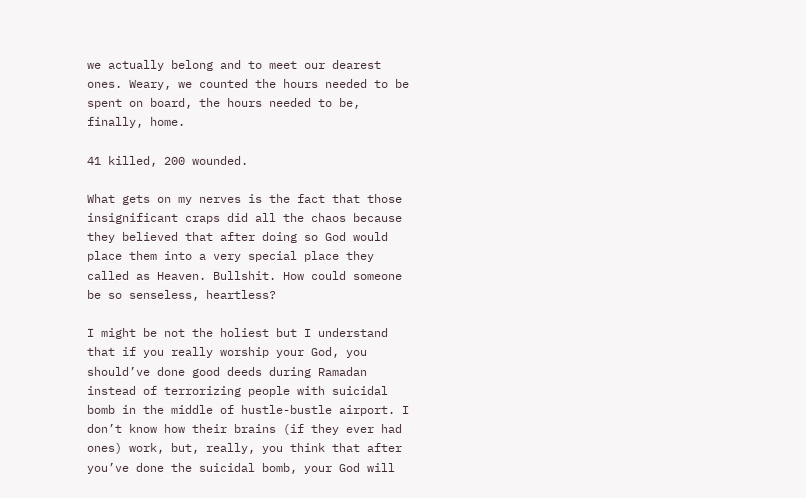we actually belong and to meet our dearest ones. Weary, we counted the hours needed to be spent on board, the hours needed to be, finally, home.

41 killed, 200 wounded.

What gets on my nerves is the fact that those insignificant craps did all the chaos because they believed that after doing so God would place them into a very special place they called as Heaven. Bullshit. How could someone be so senseless, heartless?

I might be not the holiest but I understand that if you really worship your God, you should’ve done good deeds during Ramadan instead of terrorizing people with suicidal bomb in the middle of hustle-bustle airport. I don’t know how their brains (if they ever had ones) work, but, really, you think that after you’ve done the suicidal bomb, your God will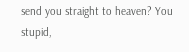send you straight to heaven? You stupid,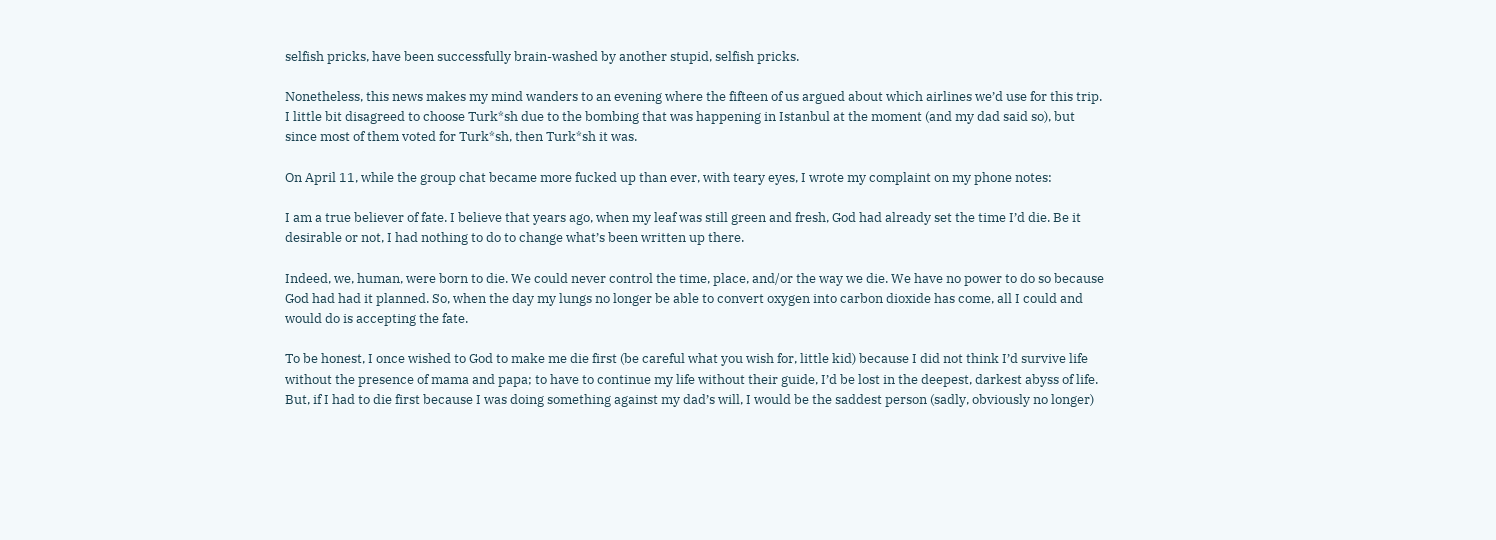selfish pricks, have been successfully brain-washed by another stupid, selfish pricks.

Nonetheless, this news makes my mind wanders to an evening where the fifteen of us argued about which airlines we’d use for this trip. I little bit disagreed to choose Turk*sh due to the bombing that was happening in Istanbul at the moment (and my dad said so), but since most of them voted for Turk*sh, then Turk*sh it was.

On April 11, while the group chat became more fucked up than ever, with teary eyes, I wrote my complaint on my phone notes:

I am a true believer of fate. I believe that years ago, when my leaf was still green and fresh, God had already set the time I’d die. Be it desirable or not, I had nothing to do to change what’s been written up there.

Indeed, we, human, were born to die. We could never control the time, place, and/or the way we die. We have no power to do so because God had had it planned. So, when the day my lungs no longer be able to convert oxygen into carbon dioxide has come, all I could and would do is accepting the fate.

To be honest, I once wished to God to make me die first (be careful what you wish for, little kid) because I did not think I’d survive life without the presence of mama and papa; to have to continue my life without their guide, I’d be lost in the deepest, darkest abyss of life. But, if I had to die first because I was doing something against my dad’s will, I would be the saddest person (sadly, obviously no longer)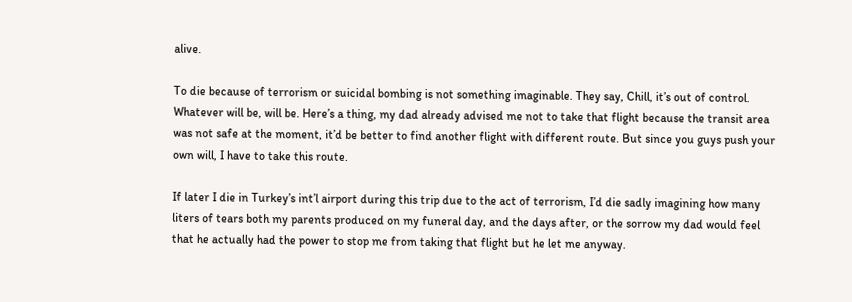alive.

To die because of terrorism or suicidal bombing is not something imaginable. They say, Chill, it’s out of control. Whatever will be, will be. Here’s a thing, my dad already advised me not to take that flight because the transit area was not safe at the moment, it’d be better to find another flight with different route. But since you guys push your own will, I have to take this route.

If later I die in Turkey’s int’l airport during this trip due to the act of terrorism, I’d die sadly imagining how many liters of tears both my parents produced on my funeral day, and the days after, or the sorrow my dad would feel that he actually had the power to stop me from taking that flight but he let me anyway.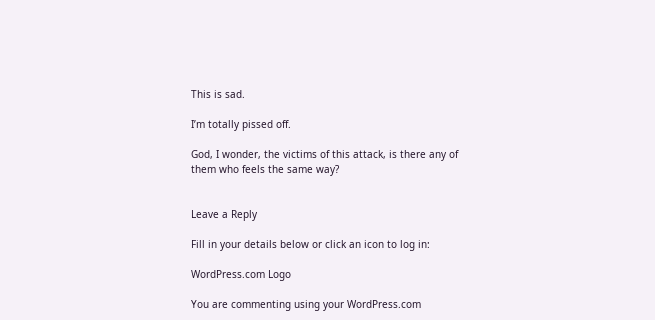This is sad.

I’m totally pissed off.

God, I wonder, the victims of this attack, is there any of them who feels the same way?


Leave a Reply

Fill in your details below or click an icon to log in:

WordPress.com Logo

You are commenting using your WordPress.com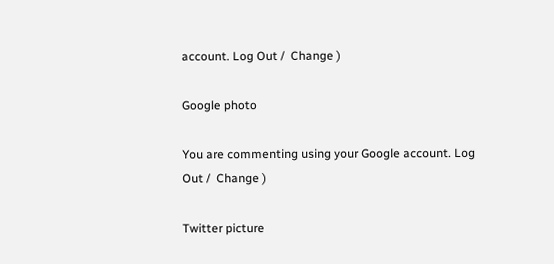account. Log Out /  Change )

Google photo

You are commenting using your Google account. Log Out /  Change )

Twitter picture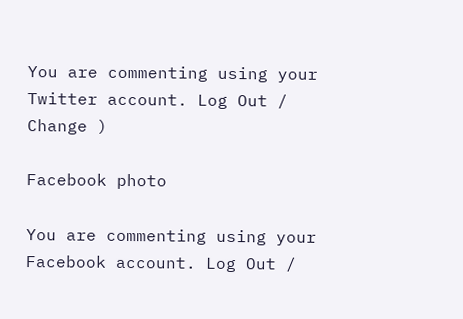You are commenting using your Twitter account. Log Out /  Change )

Facebook photo

You are commenting using your Facebook account. Log Out /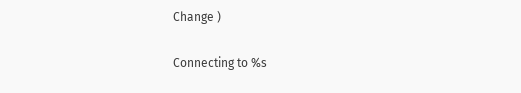Change )

Connecting to %s